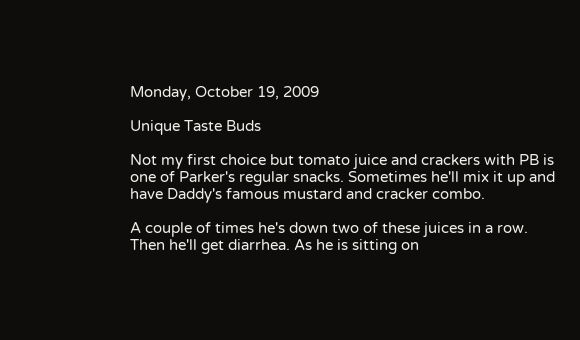Monday, October 19, 2009

Unique Taste Buds

Not my first choice but tomato juice and crackers with PB is one of Parker's regular snacks. Sometimes he'll mix it up and have Daddy's famous mustard and cracker combo.

A couple of times he's down two of these juices in a row. Then he'll get diarrhea. As he is sitting on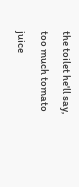the toilet he'll say, too much tomato juice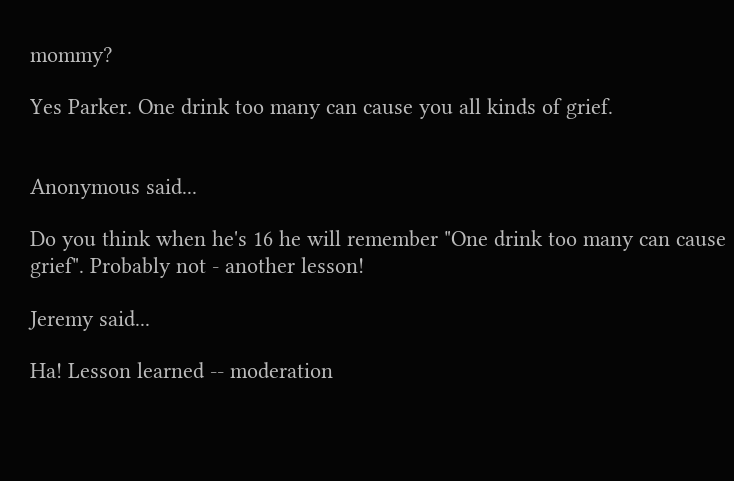mommy?

Yes Parker. One drink too many can cause you all kinds of grief.


Anonymous said...

Do you think when he's 16 he will remember "One drink too many can cause grief". Probably not - another lesson!

Jeremy said...

Ha! Lesson learned -- moderation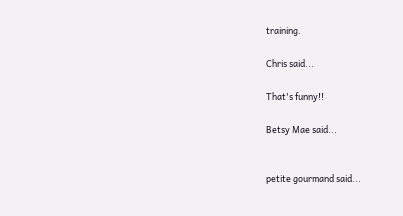training.

Chris said...

That's funny!!

Betsy Mae said...


petite gourmand said...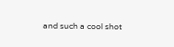and such a cool shot